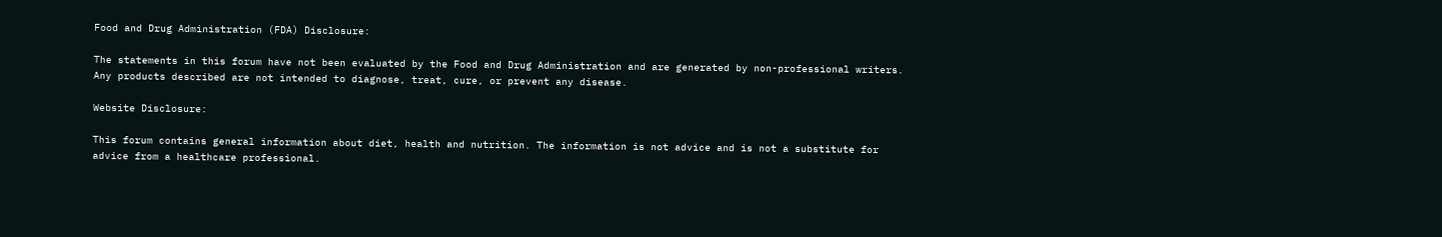Food and Drug Administration (FDA) Disclosure:

The statements in this forum have not been evaluated by the Food and Drug Administration and are generated by non-professional writers. Any products described are not intended to diagnose, treat, cure, or prevent any disease.

Website Disclosure:

This forum contains general information about diet, health and nutrition. The information is not advice and is not a substitute for advice from a healthcare professional.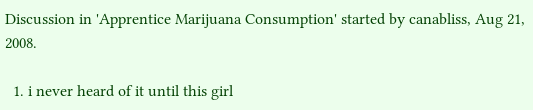Discussion in 'Apprentice Marijuana Consumption' started by canabliss, Aug 21, 2008.

  1. i never heard of it until this girl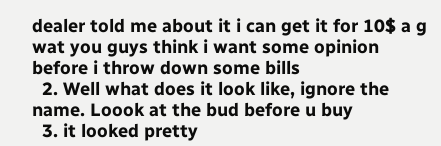dealer told me about it i can get it for 10$ a g wat you guys think i want some opinion before i throw down some bills
  2. Well what does it look like, ignore the name. Loook at the bud before u buy
  3. it looked pretty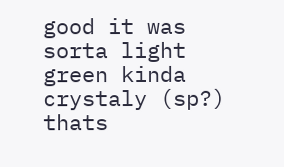good it was sorta light green kinda crystaly (sp?) thats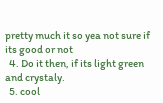pretty much it so yea not sure if its good or not
  4. Do it then, if its light green and crystaly.
  5. cool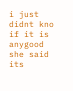i just didnt kno if it is anygood she said its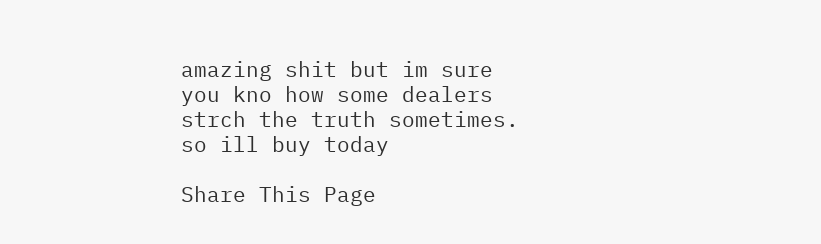amazing shit but im sure you kno how some dealers strch the truth sometimes. so ill buy today

Share This Page